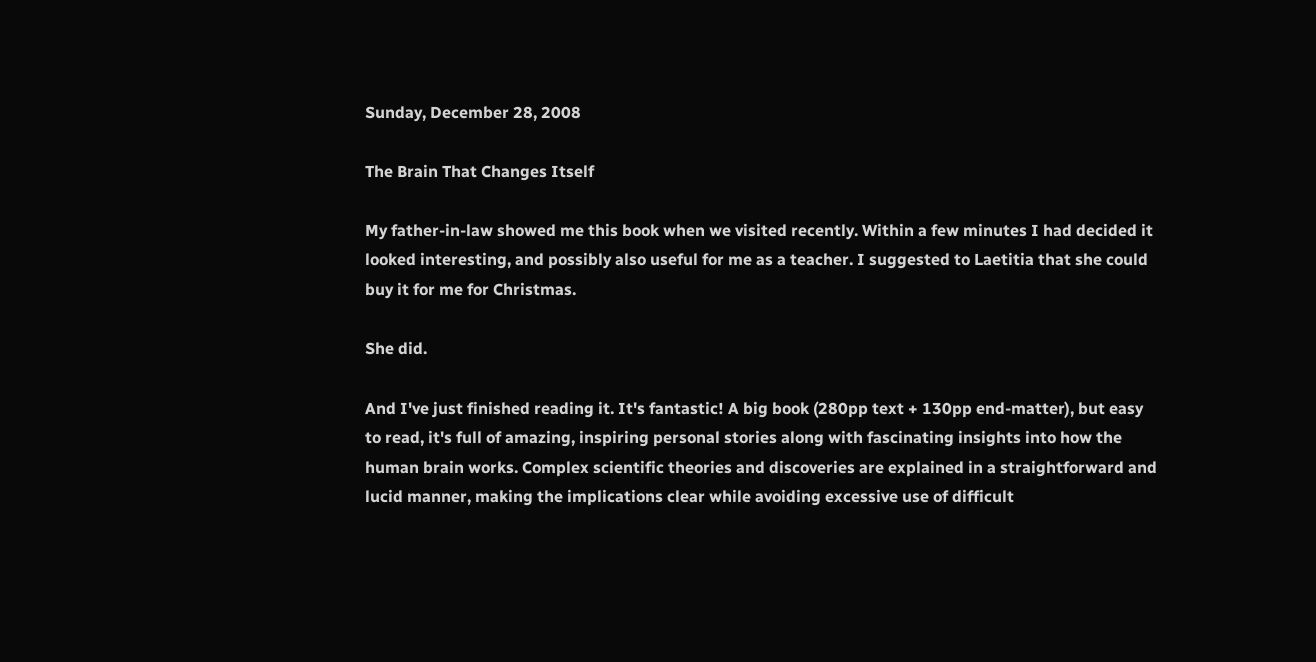Sunday, December 28, 2008

The Brain That Changes Itself

My father-in-law showed me this book when we visited recently. Within a few minutes I had decided it looked interesting, and possibly also useful for me as a teacher. I suggested to Laetitia that she could buy it for me for Christmas.

She did.

And I've just finished reading it. It's fantastic! A big book (280pp text + 130pp end-matter), but easy to read, it's full of amazing, inspiring personal stories along with fascinating insights into how the human brain works. Complex scientific theories and discoveries are explained in a straightforward and lucid manner, making the implications clear while avoiding excessive use of difficult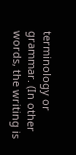terminology or grammar. (In other words, the writing is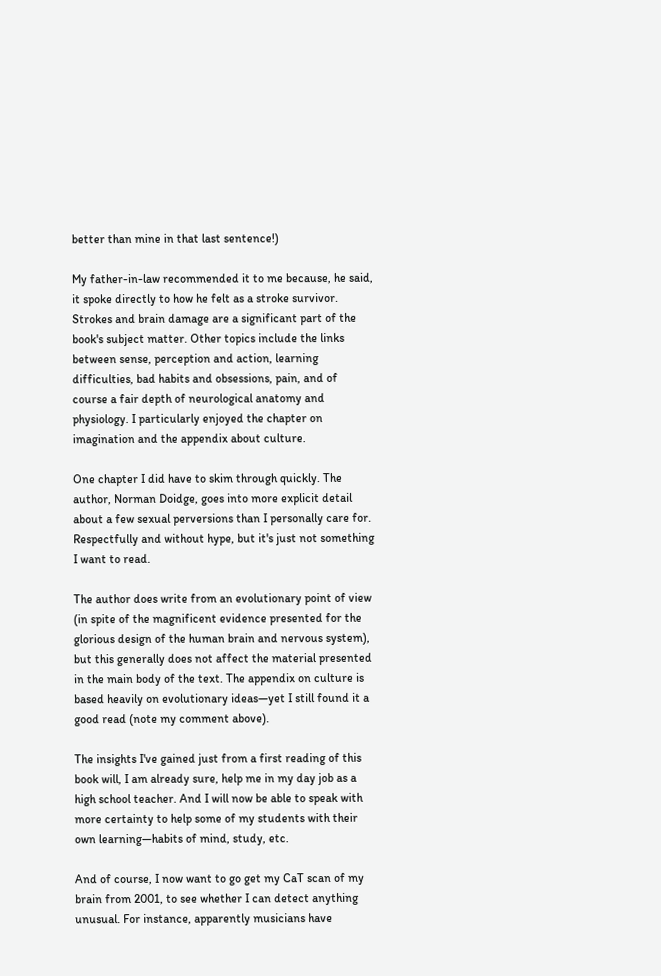better than mine in that last sentence!)

My father-in-law recommended it to me because, he said, it spoke directly to how he felt as a stroke survivor. Strokes and brain damage are a significant part of the book's subject matter. Other topics include the links between sense, perception and action, learning difficulties, bad habits and obsessions, pain, and of course a fair depth of neurological anatomy and physiology. I particularly enjoyed the chapter on imagination and the appendix about culture.

One chapter I did have to skim through quickly. The author, Norman Doidge, goes into more explicit detail about a few sexual perversions than I personally care for. Respectfully and without hype, but it's just not something I want to read.

The author does write from an evolutionary point of view (in spite of the magnificent evidence presented for the glorious design of the human brain and nervous system), but this generally does not affect the material presented in the main body of the text. The appendix on culture is based heavily on evolutionary ideas—yet I still found it a good read (note my comment above).

The insights I've gained just from a first reading of this book will, I am already sure, help me in my day job as a high school teacher. And I will now be able to speak with more certainty to help some of my students with their own learning—habits of mind, study, etc.

And of course, I now want to go get my CaT scan of my brain from 2001, to see whether I can detect anything unusual. For instance, apparently musicians have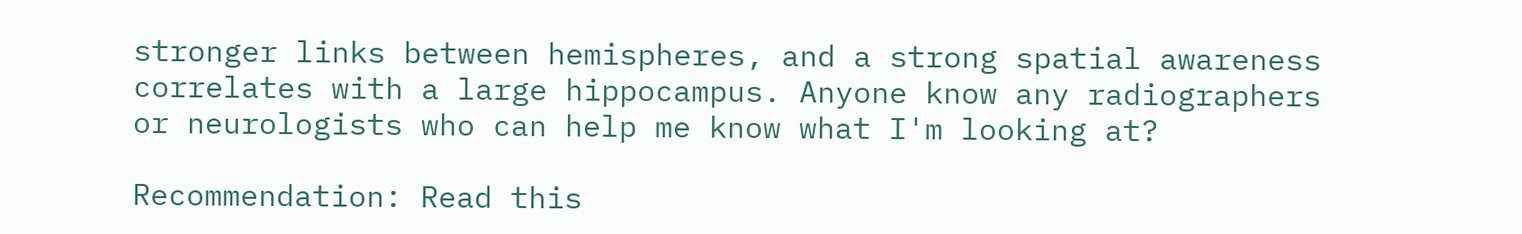stronger links between hemispheres, and a strong spatial awareness correlates with a large hippocampus. Anyone know any radiographers or neurologists who can help me know what I'm looking at?

Recommendation: Read this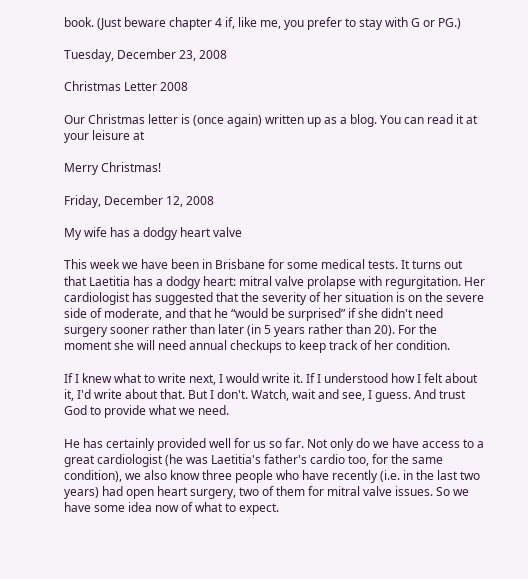book. (Just beware chapter 4 if, like me, you prefer to stay with G or PG.)

Tuesday, December 23, 2008

Christmas Letter 2008

Our Christmas letter is (once again) written up as a blog. You can read it at your leisure at

Merry Christmas!

Friday, December 12, 2008

My wife has a dodgy heart valve

This week we have been in Brisbane for some medical tests. It turns out that Laetitia has a dodgy heart: mitral valve prolapse with regurgitation. Her cardiologist has suggested that the severity of her situation is on the severe side of moderate, and that he “would be surprised” if she didn't need surgery sooner rather than later (in 5 years rather than 20). For the moment she will need annual checkups to keep track of her condition.

If I knew what to write next, I would write it. If I understood how I felt about it, I'd write about that. But I don't. Watch, wait and see, I guess. And trust God to provide what we need.

He has certainly provided well for us so far. Not only do we have access to a great cardiologist (he was Laetitia's father's cardio too, for the same condition), we also know three people who have recently (i.e. in the last two years) had open heart surgery, two of them for mitral valve issues. So we have some idea now of what to expect.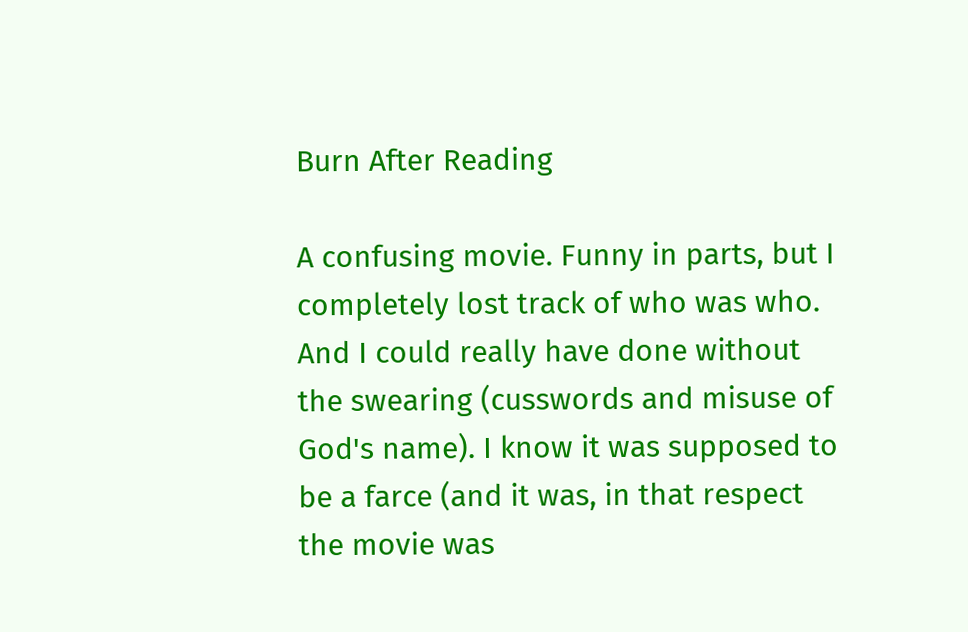Burn After Reading

A confusing movie. Funny in parts, but I completely lost track of who was who. And I could really have done without the swearing (cusswords and misuse of God's name). I know it was supposed to be a farce (and it was, in that respect the movie was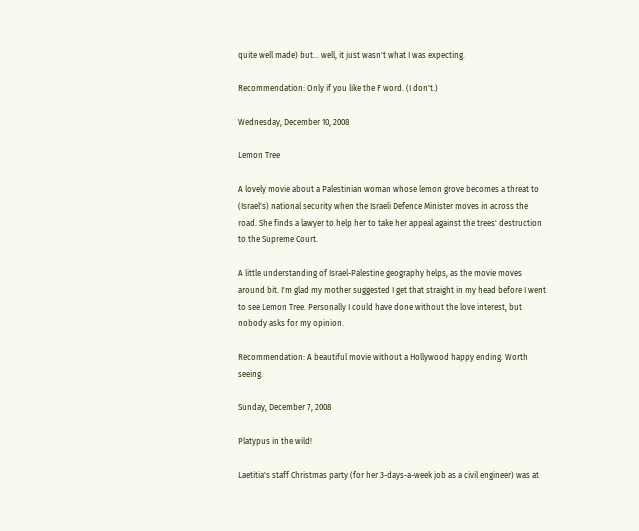quite well made) but… well, it just wasn't what I was expecting.

Recommendation: Only if you like the F word. (I don't.)

Wednesday, December 10, 2008

Lemon Tree

A lovely movie about a Palestinian woman whose lemon grove becomes a threat to (Israel's) national security when the Israeli Defence Minister moves in across the road. She finds a lawyer to help her to take her appeal against the trees' destruction to the Supreme Court.

A little understanding of Israel-Palestine geography helps, as the movie moves around bit. I'm glad my mother suggested I get that straight in my head before I went to see Lemon Tree. Personally I could have done without the love interest, but nobody asks for my opinion.

Recommendation: A beautiful movie without a Hollywood happy ending. Worth seeing.

Sunday, December 7, 2008

Platypus in the wild!

Laetitia's staff Christmas party (for her 3-days-a-week job as a civil engineer) was at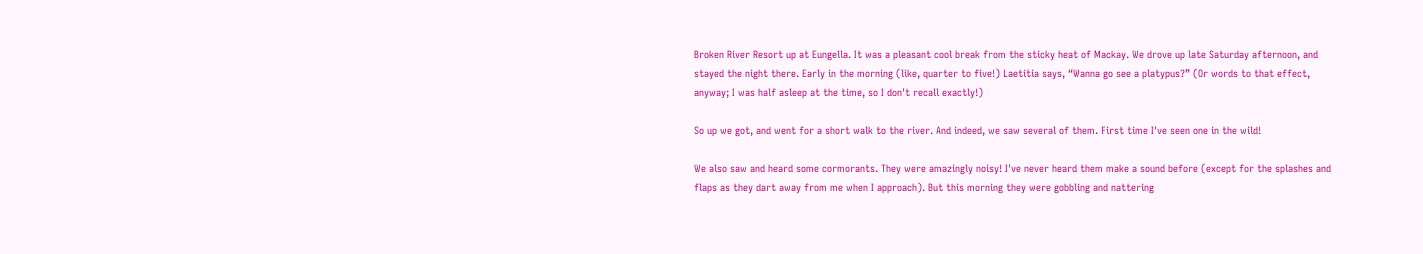Broken River Resort up at Eungella. It was a pleasant cool break from the sticky heat of Mackay. We drove up late Saturday afternoon, and stayed the night there. Early in the morning (like, quarter to five!) Laetitia says, “Wanna go see a platypus?” (Or words to that effect, anyway; I was half asleep at the time, so I don't recall exactly!)

So up we got, and went for a short walk to the river. And indeed, we saw several of them. First time I've seen one in the wild!

We also saw and heard some cormorants. They were amazingly noisy! I've never heard them make a sound before (except for the splashes and flaps as they dart away from me when I approach). But this morning they were gobbling and nattering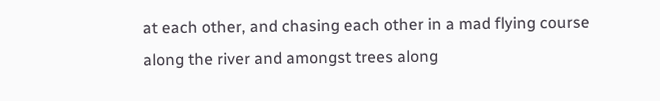at each other, and chasing each other in a mad flying course along the river and amongst trees along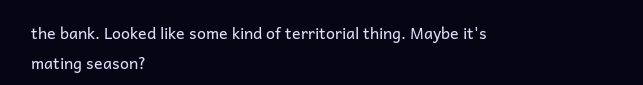the bank. Looked like some kind of territorial thing. Maybe it's mating season?